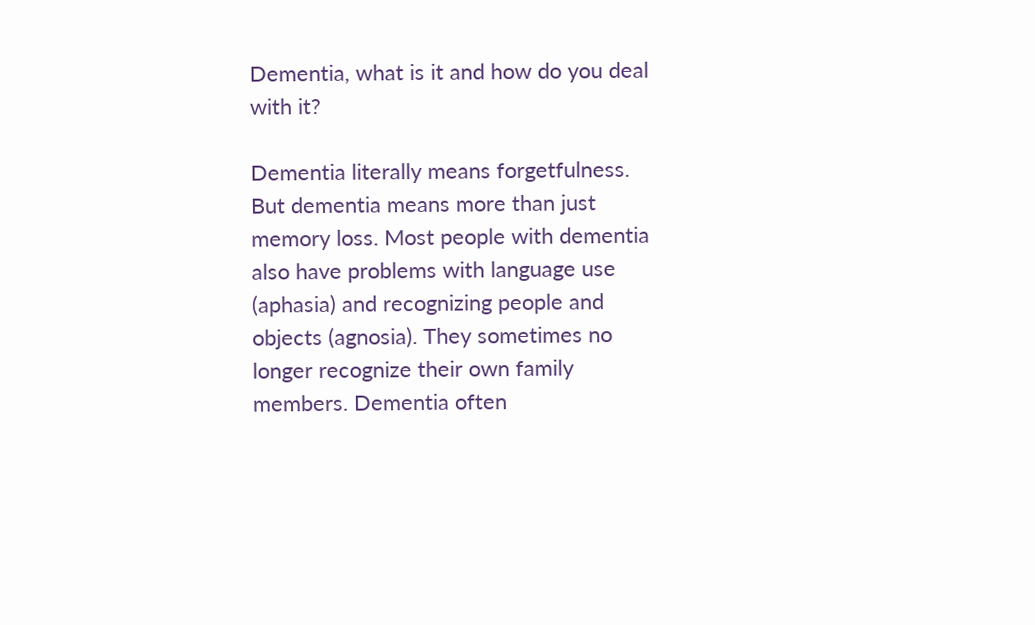Dementia, what is it and how do you deal with it?

Dementia literally means forgetfulness. But dementia means more than just memory loss. Most people with dementia also have problems with language use (aphasia) and recognizing people and objects (agnosia). They sometimes no longer recognize their own family members. Dementia often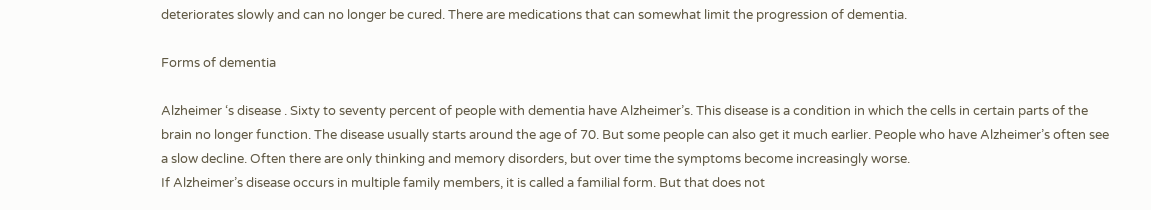deteriorates slowly and can no longer be cured. There are medications that can somewhat limit the progression of dementia.

Forms of dementia

Alzheimer ‘s disease . Sixty to seventy percent of people with dementia have Alzheimer’s. This disease is a condition in which the cells in certain parts of the brain no longer function. The disease usually starts around the age of 70. But some people can also get it much earlier. People who have Alzheimer’s often see a slow decline. Often there are only thinking and memory disorders, but over time the symptoms become increasingly worse.
If Alzheimer’s disease occurs in multiple family members, it is called a familial form. But that does not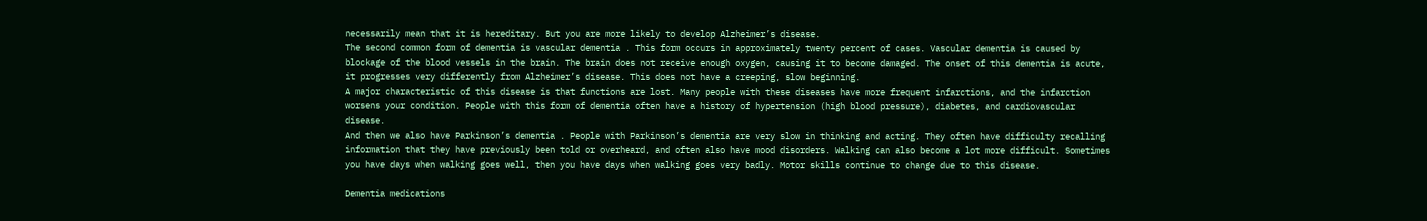necessarily mean that it is hereditary. But you are more likely to develop Alzheimer’s disease.
The second common form of dementia is vascular dementia . This form occurs in approximately twenty percent of cases. Vascular dementia is caused by blockage of the blood vessels in the brain. The brain does not receive enough oxygen, causing it to become damaged. The onset of this dementia is acute, it progresses very differently from Alzheimer’s disease. This does not have a creeping, slow beginning.
A major characteristic of this disease is that functions are lost. Many people with these diseases have more frequent infarctions, and the infarction worsens your condition. People with this form of dementia often have a history of hypertension (high blood pressure), diabetes, and cardiovascular disease.
And then we also have Parkinson’s dementia . People with Parkinson’s dementia are very slow in thinking and acting. They often have difficulty recalling information that they have previously been told or overheard, and often also have mood disorders. Walking can also become a lot more difficult. Sometimes you have days when walking goes well, then you have days when walking goes very badly. Motor skills continue to change due to this disease.

Dementia medications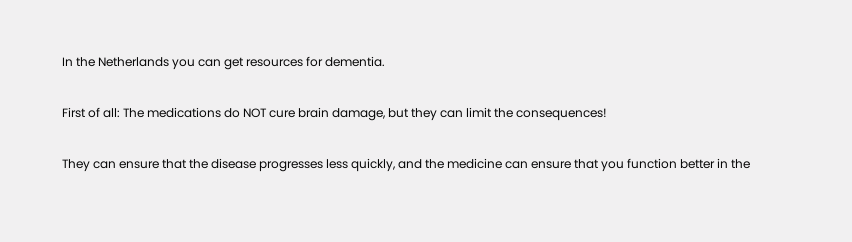In the Netherlands you can get resources for dementia.

First of all: The medications do NOT cure brain damage, but they can limit the consequences!

They can ensure that the disease progresses less quickly, and the medicine can ensure that you function better in the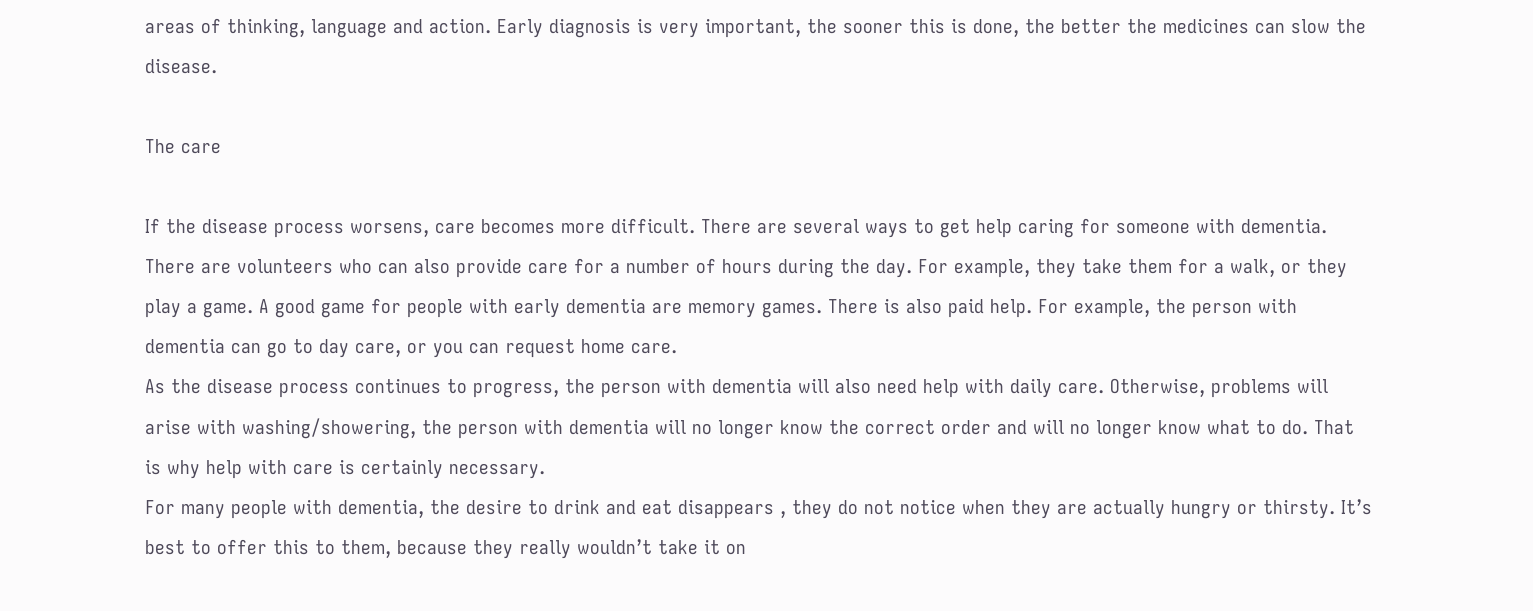areas of thinking, language and action. Early diagnosis is very important, the sooner this is done, the better the medicines can slow the disease.

The care

If the disease process worsens, care becomes more difficult. There are several ways to get help caring for someone with dementia.
There are volunteers who can also provide care for a number of hours during the day. For example, they take them for a walk, or they play a game. A good game for people with early dementia are memory games. There is also paid help. For example, the person with dementia can go to day care, or you can request home care.
As the disease process continues to progress, the person with dementia will also need help with daily care. Otherwise, problems will arise with washing/showering, the person with dementia will no longer know the correct order and will no longer know what to do. That is why help with care is certainly necessary.
For many people with dementia, the desire to drink and eat disappears , they do not notice when they are actually hungry or thirsty. It’s best to offer this to them, because they really wouldn’t take it on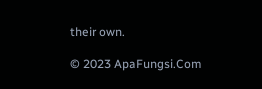their own.

© 2023 ApaFungsi.Com